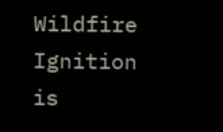Wildfire Ignition is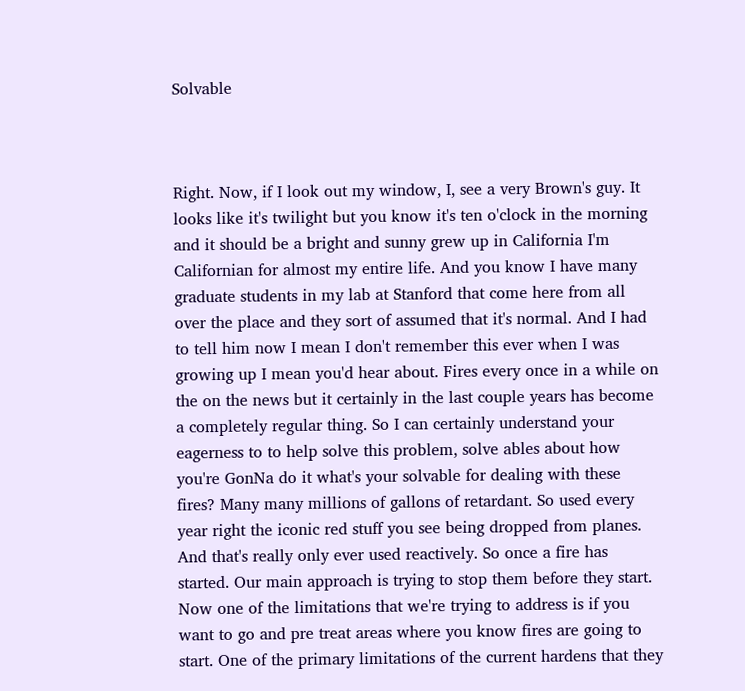Solvable



Right. Now, if I look out my window, I, see a very Brown's guy. It looks like it's twilight but you know it's ten o'clock in the morning and it should be a bright and sunny grew up in California I'm Californian for almost my entire life. And you know I have many graduate students in my lab at Stanford that come here from all over the place and they sort of assumed that it's normal. And I had to tell him now I mean I don't remember this ever when I was growing up I mean you'd hear about. Fires every once in a while on the on the news but it certainly in the last couple years has become a completely regular thing. So I can certainly understand your eagerness to to help solve this problem, solve ables about how you're GonNa do it what's your solvable for dealing with these fires? Many many millions of gallons of retardant. So used every year right the iconic red stuff you see being dropped from planes. And that's really only ever used reactively. So once a fire has started. Our main approach is trying to stop them before they start. Now one of the limitations that we're trying to address is if you want to go and pre treat areas where you know fires are going to start. One of the primary limitations of the current hardens that they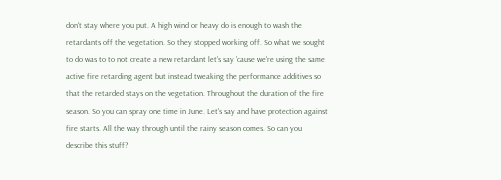don't stay where you put. A high wind or heavy do is enough to wash the retardants off the vegetation. So they stopped working off. So what we sought to do was to to not create a new retardant let's say 'cause we're using the same active fire retarding agent but instead tweaking the performance additives so that the retarded stays on the vegetation. Throughout the duration of the fire season. So you can spray one time in June. Let's say and have protection against fire starts. All the way through until the rainy season comes. So can you describe this stuff?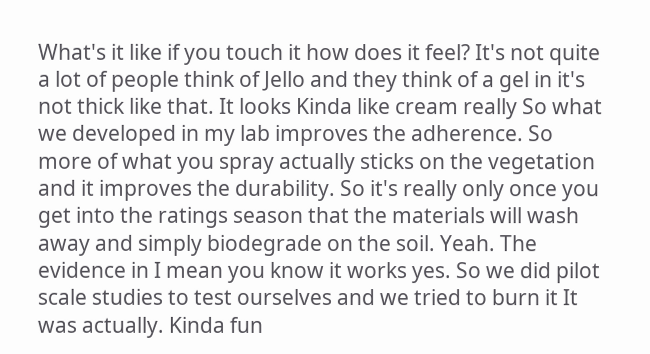What's it like if you touch it how does it feel? It's not quite a lot of people think of Jello and they think of a gel in it's not thick like that. It looks Kinda like cream really So what we developed in my lab improves the adherence. So more of what you spray actually sticks on the vegetation and it improves the durability. So it's really only once you get into the ratings season that the materials will wash away and simply biodegrade on the soil. Yeah. The evidence in I mean you know it works yes. So we did pilot scale studies to test ourselves and we tried to burn it It was actually. Kinda fun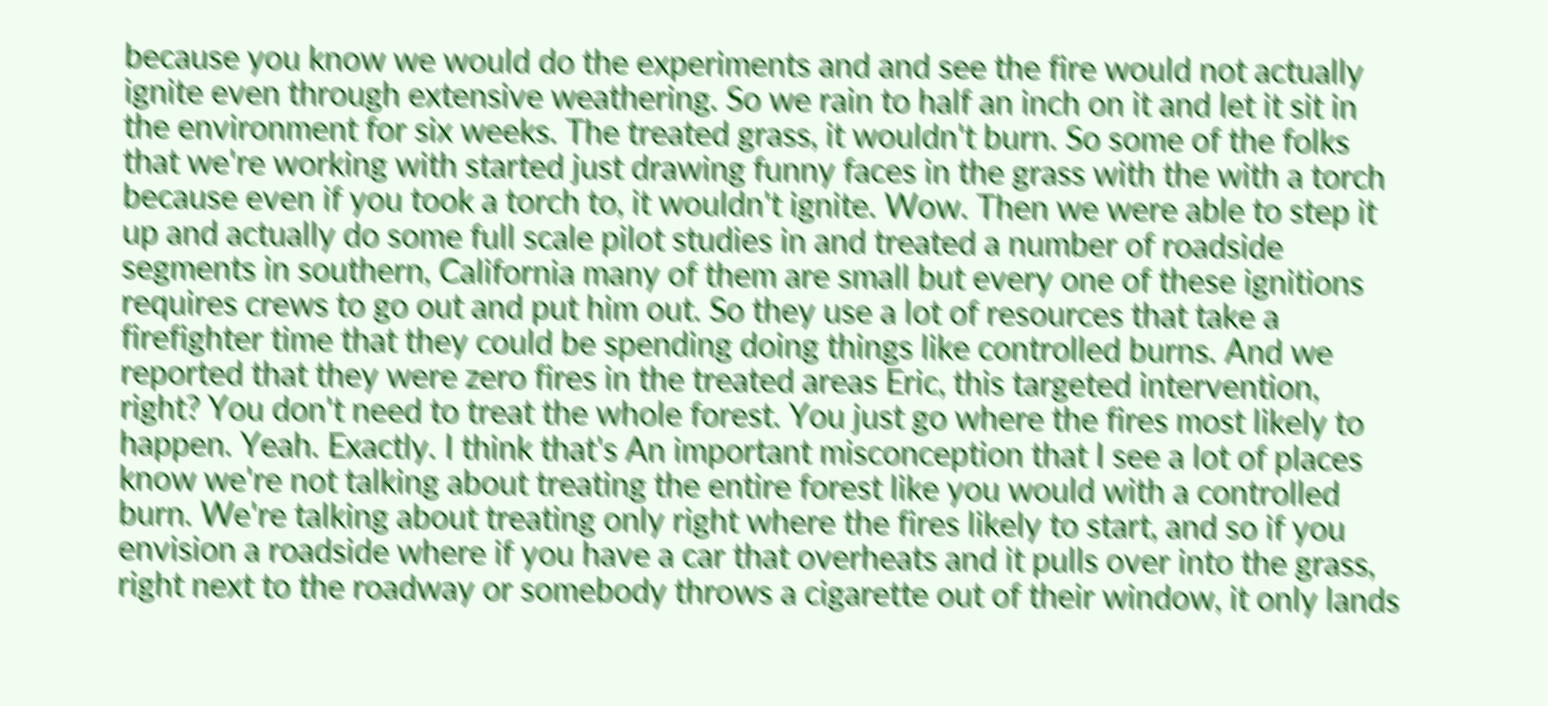because you know we would do the experiments and and see the fire would not actually ignite even through extensive weathering. So we rain to half an inch on it and let it sit in the environment for six weeks. The treated grass, it wouldn't burn. So some of the folks that we're working with started just drawing funny faces in the grass with the with a torch because even if you took a torch to, it wouldn't ignite. Wow. Then we were able to step it up and actually do some full scale pilot studies in and treated a number of roadside segments in southern, California many of them are small but every one of these ignitions requires crews to go out and put him out. So they use a lot of resources that take a firefighter time that they could be spending doing things like controlled burns. And we reported that they were zero fires in the treated areas Eric, this targeted intervention, right? You don't need to treat the whole forest. You just go where the fires most likely to happen. Yeah. Exactly. I think that's An important misconception that I see a lot of places know we're not talking about treating the entire forest like you would with a controlled burn. We're talking about treating only right where the fires likely to start, and so if you envision a roadside where if you have a car that overheats and it pulls over into the grass, right next to the roadway or somebody throws a cigarette out of their window, it only lands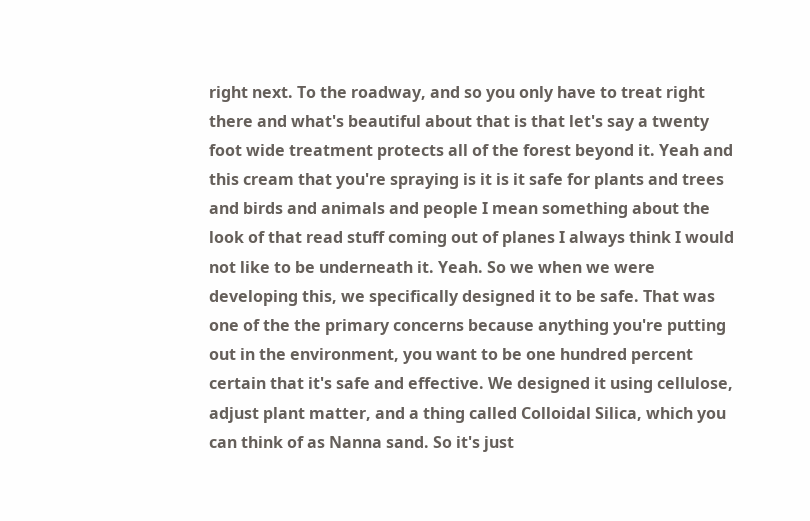right next. To the roadway, and so you only have to treat right there and what's beautiful about that is that let's say a twenty foot wide treatment protects all of the forest beyond it. Yeah and this cream that you're spraying is it is it safe for plants and trees and birds and animals and people I mean something about the look of that read stuff coming out of planes I always think I would not like to be underneath it. Yeah. So we when we were developing this, we specifically designed it to be safe. That was one of the the primary concerns because anything you're putting out in the environment, you want to be one hundred percent certain that it's safe and effective. We designed it using cellulose, adjust plant matter, and a thing called Colloidal Silica, which you can think of as Nanna sand. So it's just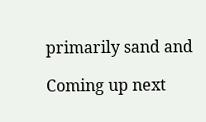primarily sand and

Coming up next